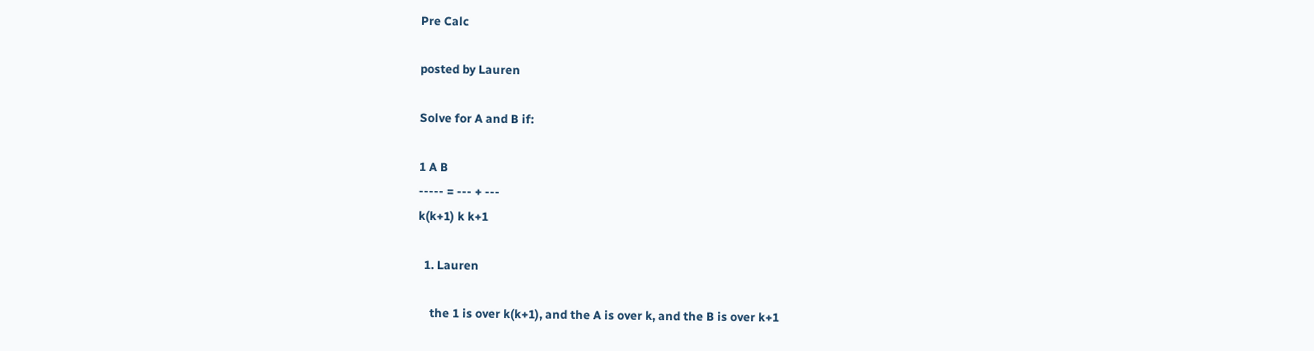Pre Calc

posted by Lauren

Solve for A and B if:

1 A B
----- = --- + ---
k(k+1) k k+1

  1. Lauren

    the 1 is over k(k+1), and the A is over k, and the B is over k+1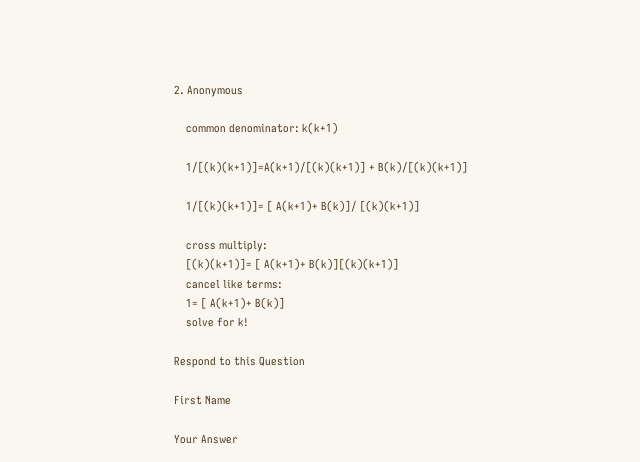2. Anonymous

    common denominator: k(k+1)

    1/[(k)(k+1)]=A(k+1)/[(k)(k+1)] + B(k)/[(k)(k+1)]

    1/[(k)(k+1)]= [ A(k+1)+ B(k)]/ [(k)(k+1)]

    cross multiply:
    [(k)(k+1)]= [ A(k+1)+ B(k)][(k)(k+1)]
    cancel like terms:
    1= [ A(k+1)+ B(k)]
    solve for k!

Respond to this Question

First Name

Your Answer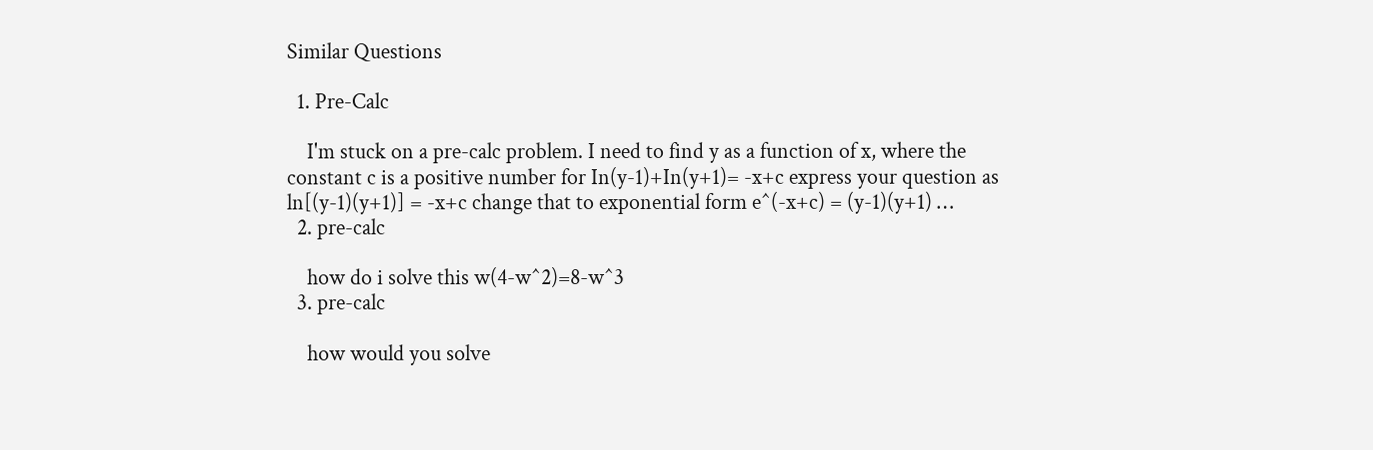Similar Questions

  1. Pre-Calc

    I'm stuck on a pre-calc problem. I need to find y as a function of x, where the constant c is a positive number for In(y-1)+In(y+1)= -x+c express your question as ln[(y-1)(y+1)] = -x+c change that to exponential form e^(-x+c) = (y-1)(y+1) …
  2. pre-calc

    how do i solve this w(4-w^2)=8-w^3
  3. pre-calc

    how would you solve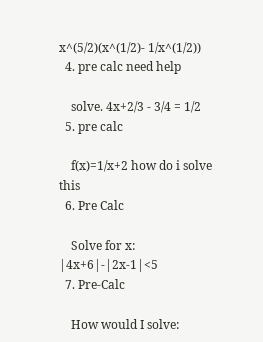x^(5/2)(x^(1/2)- 1/x^(1/2))
  4. pre calc need help

    solve. 4x+2/3 - 3/4 = 1/2
  5. pre calc

    f(x)=1/x+2 how do i solve this
  6. Pre Calc

    Solve for x: |4x+6|-|2x-1|<5
  7. Pre-Calc

    How would I solve: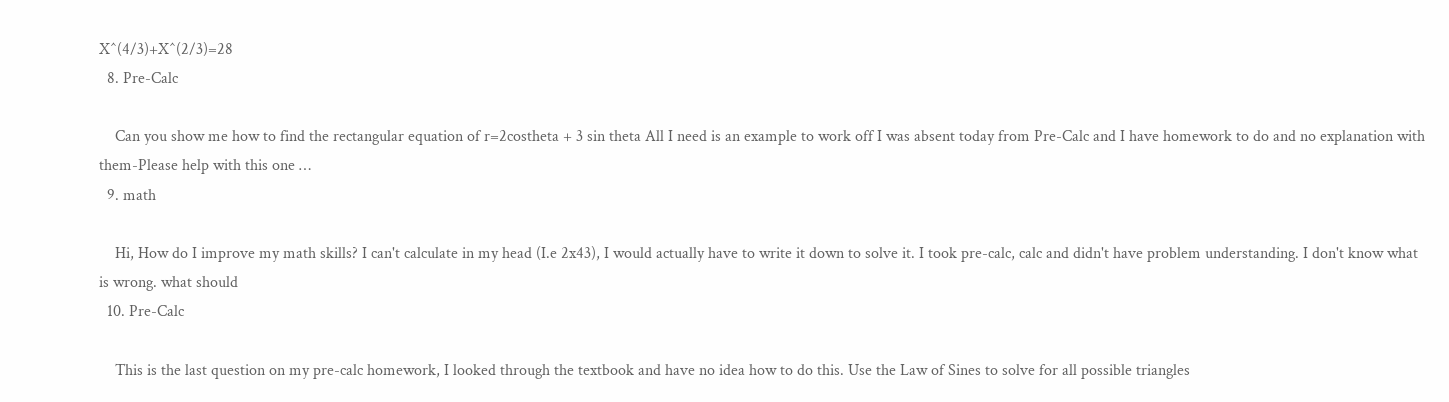X^(4/3)+X^(2/3)=28
  8. Pre-Calc

    Can you show me how to find the rectangular equation of r=2costheta + 3 sin theta All I need is an example to work off I was absent today from Pre-Calc and I have homework to do and no explanation with them-Please help with this one …
  9. math

    Hi, How do I improve my math skills? I can't calculate in my head (I.e 2x43), I would actually have to write it down to solve it. I took pre-calc, calc and didn't have problem understanding. I don't know what is wrong. what should
  10. Pre-Calc

    This is the last question on my pre-calc homework, I looked through the textbook and have no idea how to do this. Use the Law of Sines to solve for all possible triangles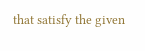that satisfy the given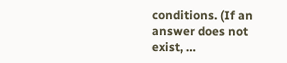conditions. (If an answer does not exist, …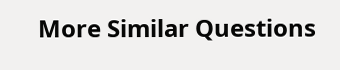More Similar Questions